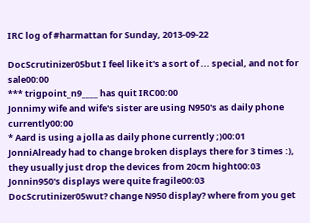IRC log of #harmattan for Sunday, 2013-09-22

DocScrutinizer05but I feel like it's a sort of ... special, and not for sale00:00
*** trigpoint_n9____ has quit IRC00:00
Jonnimy wife and wife's sister are using N950's as daily phone currently00:00
* Aard is using a jolla as daily phone currently ;)00:01
JonniAlready had to change broken displays there for 3 times :), they usually just drop the devices from 20cm hight00:03
Jonnin950's displays were quite fragile00:03
DocScrutinizer05wut? change N950 display? where from you get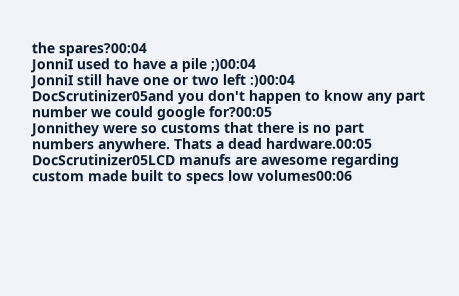the spares?00:04
JonniI used to have a pile ;)00:04
JonniI still have one or two left :)00:04
DocScrutinizer05and you don't happen to know any part number we could google for?00:05
Jonnithey were so customs that there is no part numbers anywhere. Thats a dead hardware.00:05
DocScrutinizer05LCD manufs are awesome regarding custom made built to specs low volumes00:06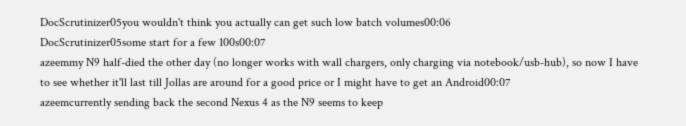DocScrutinizer05you wouldn't think you actually can get such low batch volumes00:06
DocScrutinizer05some start for a few 100s00:07
azeemmy N9 half-died the other day (no longer works with wall chargers, only charging via notebook/usb-hub), so now I have to see whether it'll last till Jollas are around for a good price or I might have to get an Android00:07
azeemcurrently sending back the second Nexus 4 as the N9 seems to keep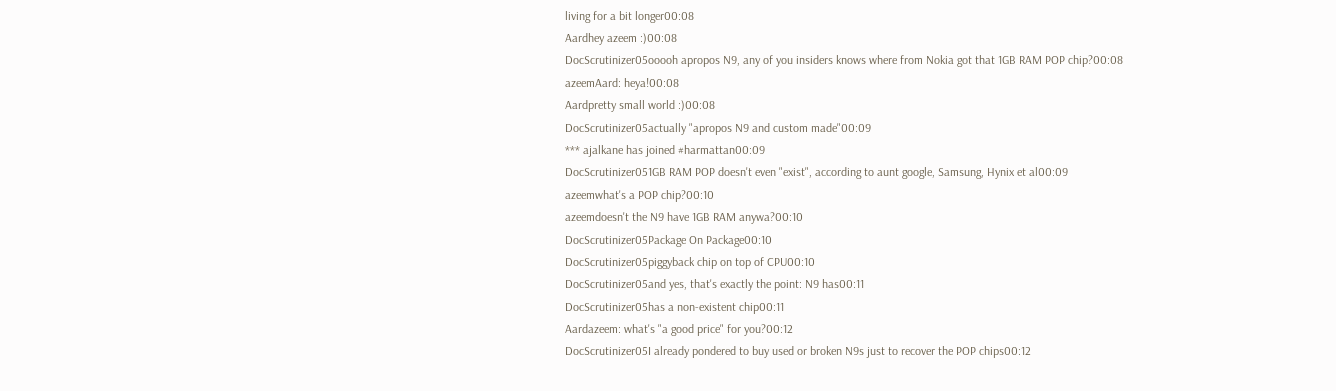living for a bit longer00:08
Aardhey azeem :)00:08
DocScrutinizer05ooooh apropos N9, any of you insiders knows where from Nokia got that 1GB RAM POP chip?00:08
azeemAard: heya!00:08
Aardpretty small world :)00:08
DocScrutinizer05actually "apropos N9 and custom made"00:09
*** ajalkane has joined #harmattan00:09
DocScrutinizer051GB RAM POP doesn't even "exist", according to aunt google, Samsung, Hynix et al00:09
azeemwhat's a POP chip?00:10
azeemdoesn't the N9 have 1GB RAM anywa?00:10
DocScrutinizer05Package On Package00:10
DocScrutinizer05piggyback chip on top of CPU00:10
DocScrutinizer05and yes, that's exactly the point: N9 has00:11
DocScrutinizer05has a non-existent chip00:11
Aardazeem: what's "a good price" for you?00:12
DocScrutinizer05I already pondered to buy used or broken N9s just to recover the POP chips00:12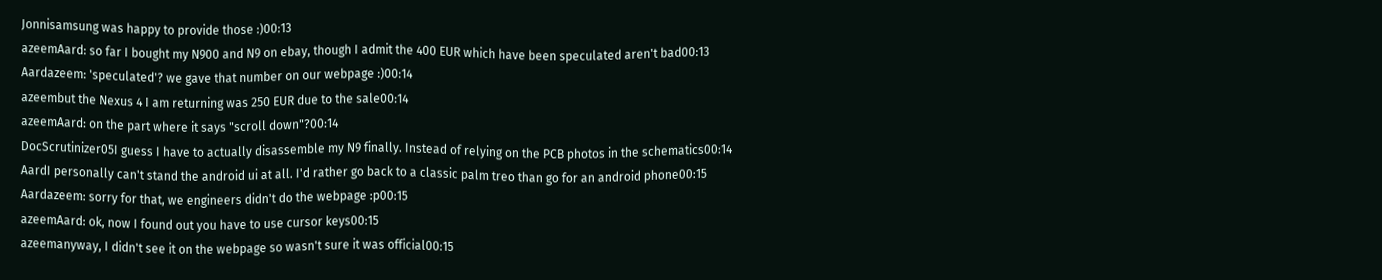Jonnisamsung was happy to provide those :)00:13
azeemAard: so far I bought my N900 and N9 on ebay, though I admit the 400 EUR which have been speculated aren't bad00:13
Aardazeem: 'speculated'? we gave that number on our webpage :)00:14
azeembut the Nexus 4 I am returning was 250 EUR due to the sale00:14
azeemAard: on the part where it says "scroll down"?00:14
DocScrutinizer05I guess I have to actually disassemble my N9 finally. Instead of relying on the PCB photos in the schematics00:14
AardI personally can't stand the android ui at all. I'd rather go back to a classic palm treo than go for an android phone00:15
Aardazeem: sorry for that, we engineers didn't do the webpage :p00:15
azeemAard: ok, now I found out you have to use cursor keys00:15
azeemanyway, I didn't see it on the webpage so wasn't sure it was official00:15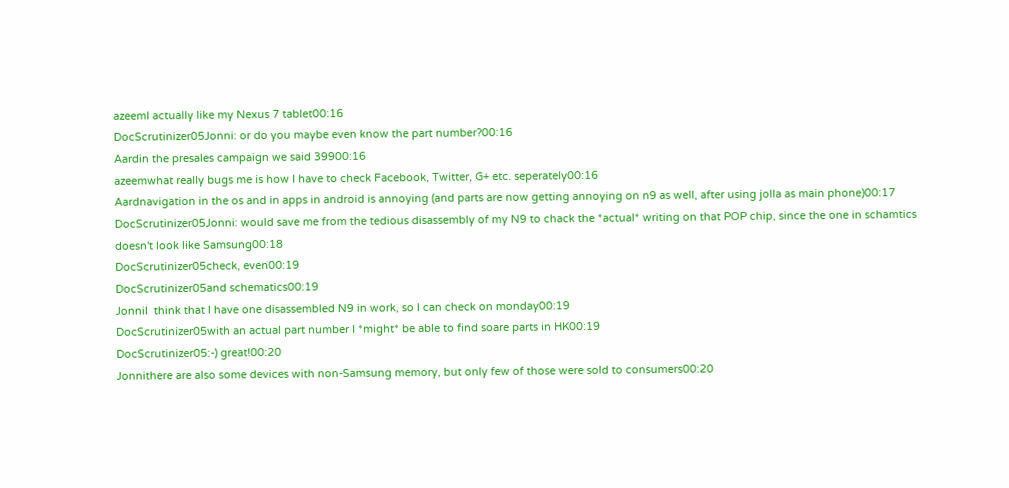azeemI actually like my Nexus 7 tablet00:16
DocScrutinizer05Jonni: or do you maybe even know the part number?00:16
Aardin the presales campaign we said 39900:16
azeemwhat really bugs me is how I have to check Facebook, Twitter, G+ etc. seperately00:16
Aardnavigation in the os and in apps in android is annoying (and parts are now getting annoying on n9 as well, after using jolla as main phone)00:17
DocScrutinizer05Jonni: would save me from the tedious disassembly of my N9 to chack the *actual* writing on that POP chip, since the one in schamtics doesn't look like Samsung00:18
DocScrutinizer05check, even00:19
DocScrutinizer05and schematics00:19
JonniI  think that I have one disassembled N9 in work, so I can check on monday00:19
DocScrutinizer05with an actual part number I *might* be able to find soare parts in HK00:19
DocScrutinizer05:-) great!00:20
Jonnithere are also some devices with non-Samsung memory, but only few of those were sold to consumers00:20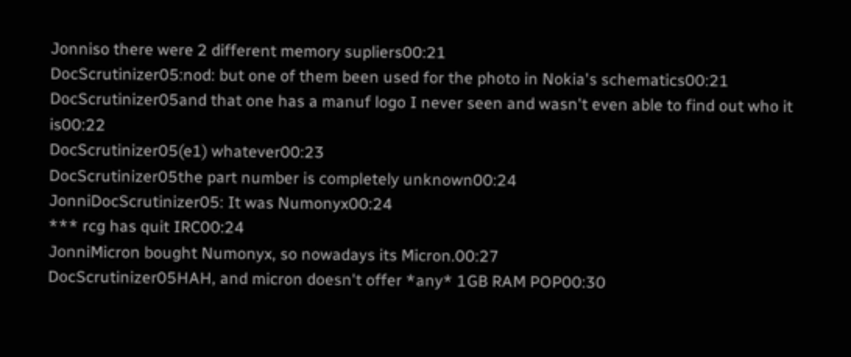Jonniso there were 2 different memory supliers00:21
DocScrutinizer05:nod: but one of them been used for the photo in Nokia's schematics00:21
DocScrutinizer05and that one has a manuf logo I never seen and wasn't even able to find out who it is00:22
DocScrutinizer05(e1) whatever00:23
DocScrutinizer05the part number is completely unknown00:24
JonniDocScrutinizer05: It was Numonyx00:24
*** rcg has quit IRC00:24
JonniMicron bought Numonyx, so nowadays its Micron.00:27
DocScrutinizer05HAH, and micron doesn't offer *any* 1GB RAM POP00:30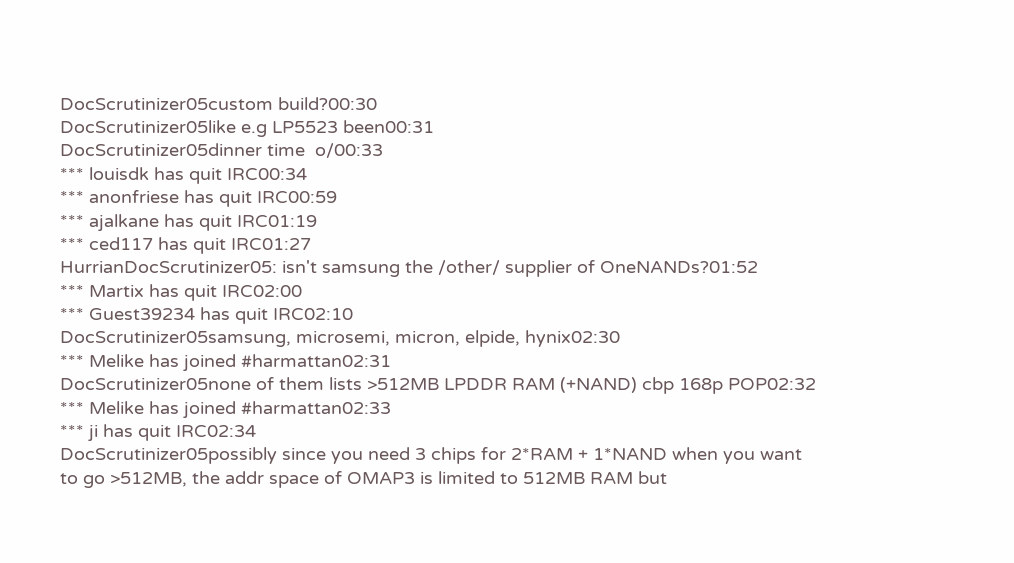DocScrutinizer05custom build?00:30
DocScrutinizer05like e.g LP5523 been00:31
DocScrutinizer05dinner time  o/00:33
*** louisdk has quit IRC00:34
*** anonfriese has quit IRC00:59
*** ajalkane has quit IRC01:19
*** ced117 has quit IRC01:27
HurrianDocScrutinizer05: isn't samsung the /other/ supplier of OneNANDs?01:52
*** Martix has quit IRC02:00
*** Guest39234 has quit IRC02:10
DocScrutinizer05samsung, microsemi, micron, elpide, hynix02:30
*** Melike has joined #harmattan02:31
DocScrutinizer05none of them lists >512MB LPDDR RAM (+NAND) cbp 168p POP02:32
*** Melike has joined #harmattan02:33
*** ji has quit IRC02:34
DocScrutinizer05possibly since you need 3 chips for 2*RAM + 1*NAND when you want to go >512MB, the addr space of OMAP3 is limited to 512MB RAM but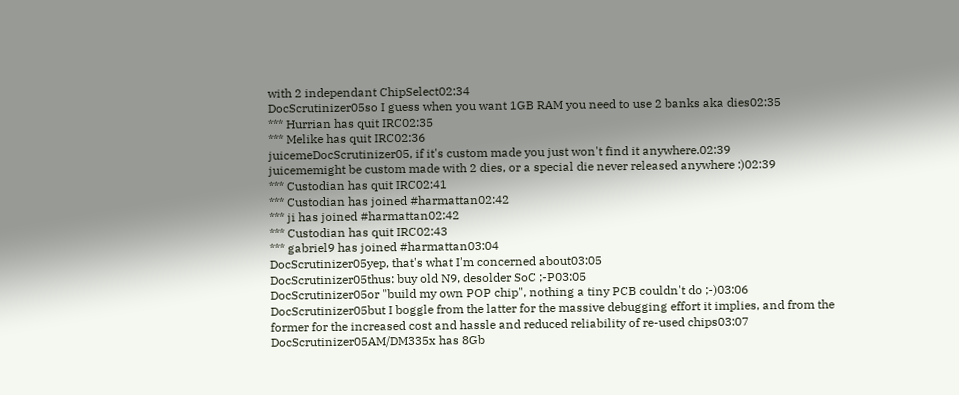with 2 independant ChipSelect02:34
DocScrutinizer05so I guess when you want 1GB RAM you need to use 2 banks aka dies02:35
*** Hurrian has quit IRC02:35
*** Melike has quit IRC02:36
juicemeDocScrutinizer05, if it's custom made you just won't find it anywhere.02:39
juicememight be custom made with 2 dies, or a special die never released anywhere :)02:39
*** Custodian has quit IRC02:41
*** Custodian has joined #harmattan02:42
*** ji has joined #harmattan02:42
*** Custodian has quit IRC02:43
*** gabriel9 has joined #harmattan03:04
DocScrutinizer05yep, that's what I'm concerned about03:05
DocScrutinizer05thus: buy old N9, desolder SoC ;-P03:05
DocScrutinizer05or "build my own POP chip", nothing a tiny PCB couldn't do ;-)03:06
DocScrutinizer05but I boggle from the latter for the massive debugging effort it implies, and from the former for the increased cost and hassle and reduced reliability of re-used chips03:07
DocScrutinizer05AM/DM335x has 8Gb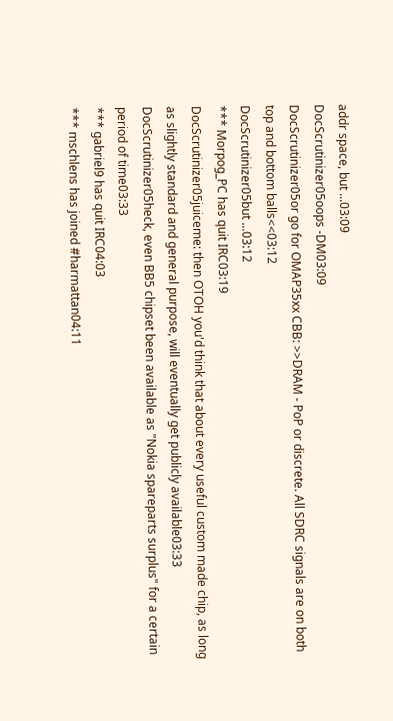addr space, but ...03:09
DocScrutinizer05oops -DM03:09
DocScrutinizer05or go for OMAP35xx CBB: >>DRAM - PoP or discrete. All SDRC signals are on both top and bottom balls<<03:12
DocScrutinizer05but ...03:12
*** Morpog_PC has quit IRC03:19
DocScrutinizer05juiceme: then OTOH you'd think that about every useful custom made chip, as long as slightly standard and general purpose, will eventually get publicly available03:33
DocScrutinizer05heck, even BB5 chipset been available as "Nokia spareparts surplus" for a certain period of time03:33
*** gabriel9 has quit IRC04:03
*** mschlens has joined #harmattan04:11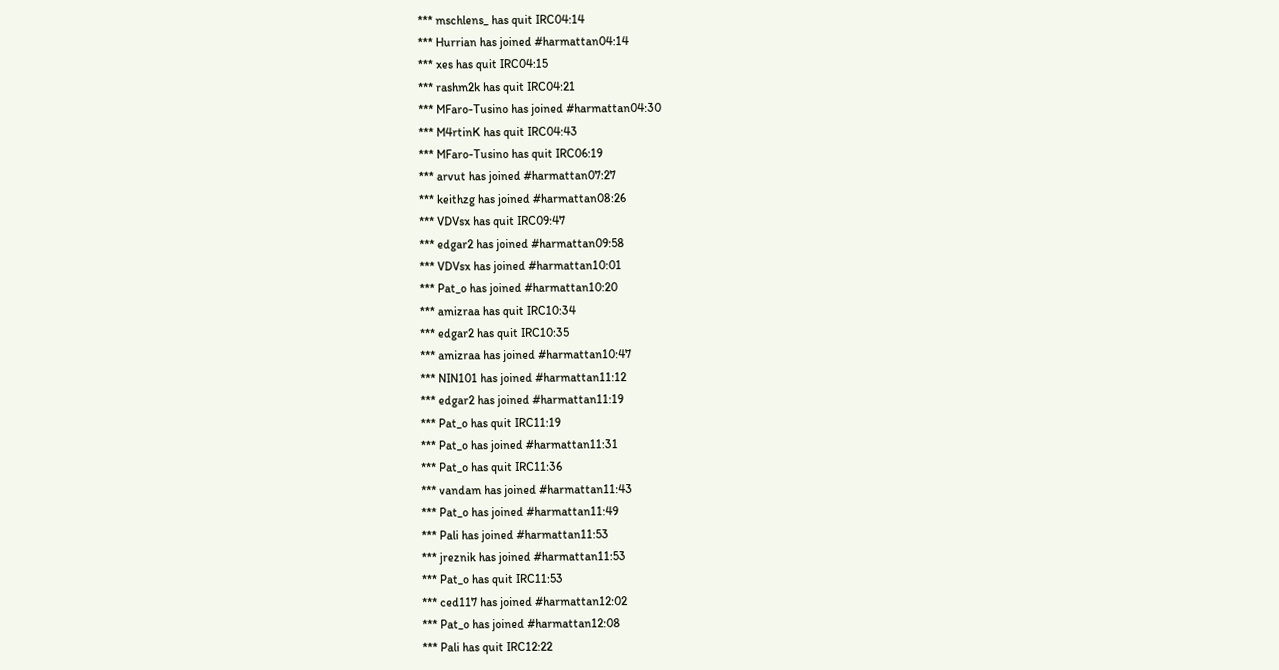*** mschlens_ has quit IRC04:14
*** Hurrian has joined #harmattan04:14
*** xes has quit IRC04:15
*** rashm2k has quit IRC04:21
*** MFaro-Tusino has joined #harmattan04:30
*** M4rtinK has quit IRC04:43
*** MFaro-Tusino has quit IRC06:19
*** arvut has joined #harmattan07:27
*** keithzg has joined #harmattan08:26
*** VDVsx has quit IRC09:47
*** edgar2 has joined #harmattan09:58
*** VDVsx has joined #harmattan10:01
*** Pat_o has joined #harmattan10:20
*** amizraa has quit IRC10:34
*** edgar2 has quit IRC10:35
*** amizraa has joined #harmattan10:47
*** NIN101 has joined #harmattan11:12
*** edgar2 has joined #harmattan11:19
*** Pat_o has quit IRC11:19
*** Pat_o has joined #harmattan11:31
*** Pat_o has quit IRC11:36
*** vandam has joined #harmattan11:43
*** Pat_o has joined #harmattan11:49
*** Pali has joined #harmattan11:53
*** jreznik has joined #harmattan11:53
*** Pat_o has quit IRC11:53
*** ced117 has joined #harmattan12:02
*** Pat_o has joined #harmattan12:08
*** Pali has quit IRC12:22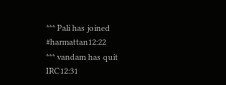*** Pali has joined #harmattan12:22
*** vandam has quit IRC12:31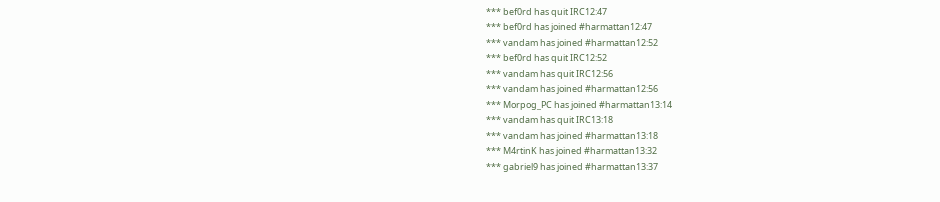*** bef0rd has quit IRC12:47
*** bef0rd has joined #harmattan12:47
*** vandam has joined #harmattan12:52
*** bef0rd has quit IRC12:52
*** vandam has quit IRC12:56
*** vandam has joined #harmattan12:56
*** Morpog_PC has joined #harmattan13:14
*** vandam has quit IRC13:18
*** vandam has joined #harmattan13:18
*** M4rtinK has joined #harmattan13:32
*** gabriel9 has joined #harmattan13:37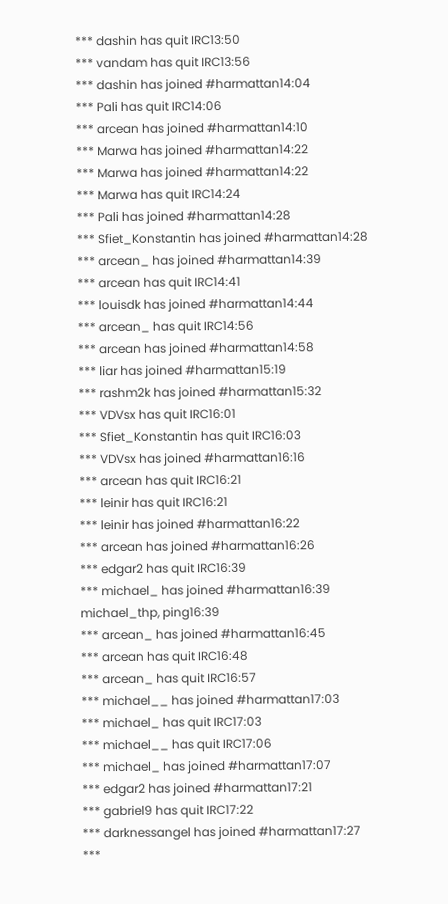*** dashin has quit IRC13:50
*** vandam has quit IRC13:56
*** dashin has joined #harmattan14:04
*** Pali has quit IRC14:06
*** arcean has joined #harmattan14:10
*** Marwa has joined #harmattan14:22
*** Marwa has joined #harmattan14:22
*** Marwa has quit IRC14:24
*** Pali has joined #harmattan14:28
*** Sfiet_Konstantin has joined #harmattan14:28
*** arcean_ has joined #harmattan14:39
*** arcean has quit IRC14:41
*** louisdk has joined #harmattan14:44
*** arcean_ has quit IRC14:56
*** arcean has joined #harmattan14:58
*** liar has joined #harmattan15:19
*** rashm2k has joined #harmattan15:32
*** VDVsx has quit IRC16:01
*** Sfiet_Konstantin has quit IRC16:03
*** VDVsx has joined #harmattan16:16
*** arcean has quit IRC16:21
*** leinir has quit IRC16:21
*** leinir has joined #harmattan16:22
*** arcean has joined #harmattan16:26
*** edgar2 has quit IRC16:39
*** michael_ has joined #harmattan16:39
michael_thp, ping16:39
*** arcean_ has joined #harmattan16:45
*** arcean has quit IRC16:48
*** arcean_ has quit IRC16:57
*** michael__ has joined #harmattan17:03
*** michael_ has quit IRC17:03
*** michael__ has quit IRC17:06
*** michael_ has joined #harmattan17:07
*** edgar2 has joined #harmattan17:21
*** gabriel9 has quit IRC17:22
*** darknessangel has joined #harmattan17:27
***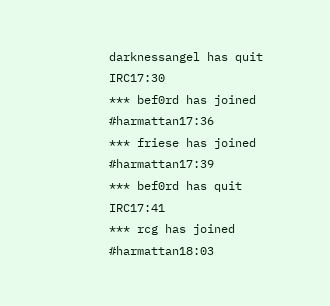darknessangel has quit IRC17:30
*** bef0rd has joined #harmattan17:36
*** friese has joined #harmattan17:39
*** bef0rd has quit IRC17:41
*** rcg has joined #harmattan18:03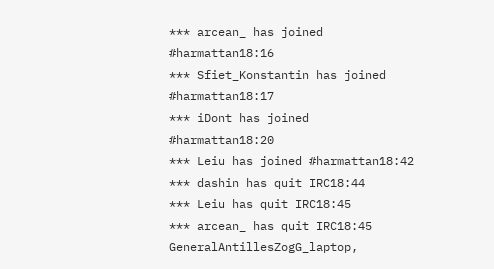*** arcean_ has joined #harmattan18:16
*** Sfiet_Konstantin has joined #harmattan18:17
*** iDont has joined #harmattan18:20
*** Leiu has joined #harmattan18:42
*** dashin has quit IRC18:44
*** Leiu has quit IRC18:45
*** arcean_ has quit IRC18:45
GeneralAntillesZogG_laptop,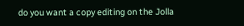do you want a copy editing on the Jolla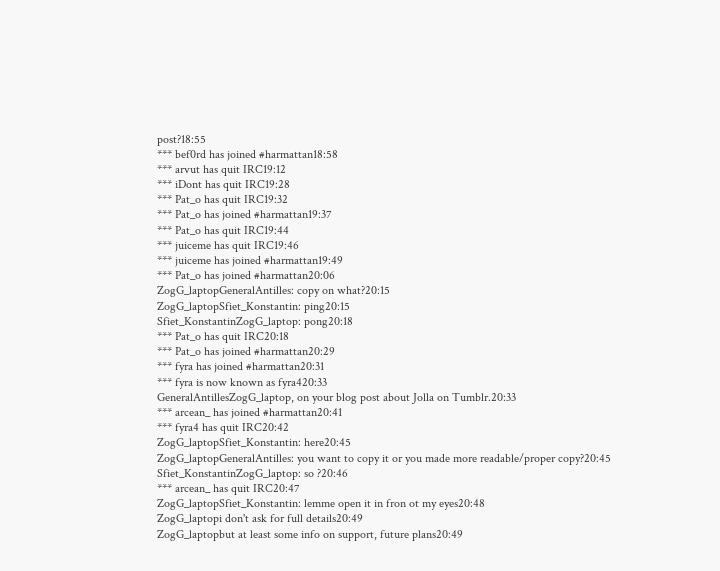post?18:55
*** bef0rd has joined #harmattan18:58
*** arvut has quit IRC19:12
*** iDont has quit IRC19:28
*** Pat_o has quit IRC19:32
*** Pat_o has joined #harmattan19:37
*** Pat_o has quit IRC19:44
*** juiceme has quit IRC19:46
*** juiceme has joined #harmattan19:49
*** Pat_o has joined #harmattan20:06
ZogG_laptopGeneralAntilles: copy on what?20:15
ZogG_laptopSfiet_Konstantin: ping20:15
Sfiet_KonstantinZogG_laptop: pong20:18
*** Pat_o has quit IRC20:18
*** Pat_o has joined #harmattan20:29
*** fyra has joined #harmattan20:31
*** fyra is now known as fyra420:33
GeneralAntillesZogG_laptop, on your blog post about Jolla on Tumblr.20:33
*** arcean_ has joined #harmattan20:41
*** fyra4 has quit IRC20:42
ZogG_laptopSfiet_Konstantin: here20:45
ZogG_laptopGeneralAntilles: you want to copy it or you made more readable/proper copy?20:45
Sfiet_KonstantinZogG_laptop: so ?20:46
*** arcean_ has quit IRC20:47
ZogG_laptopSfiet_Konstantin: lemme open it in fron ot my eyes20:48
ZogG_laptopi don't ask for full details20:49
ZogG_laptopbut at least some info on support, future plans20:49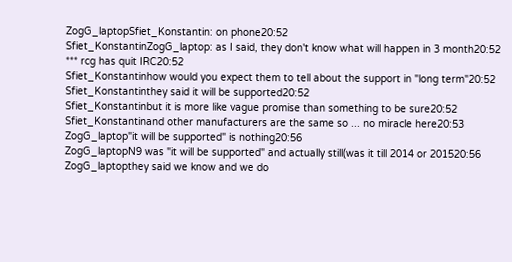ZogG_laptopSfiet_Konstantin: on phone20:52
Sfiet_KonstantinZogG_laptop: as I said, they don't know what will happen in 3 month20:52
*** rcg has quit IRC20:52
Sfiet_Konstantinhow would you expect them to tell about the support in "long term"20:52
Sfiet_Konstantinthey said it will be supported20:52
Sfiet_Konstantinbut it is more like vague promise than something to be sure20:52
Sfiet_Konstantinand other manufacturers are the same so ... no miracle here20:53
ZogG_laptop"it will be supported" is nothing20:56
ZogG_laptopN9 was "it will be supported" and actually still(was it till 2014 or 201520:56
ZogG_laptopthey said we know and we do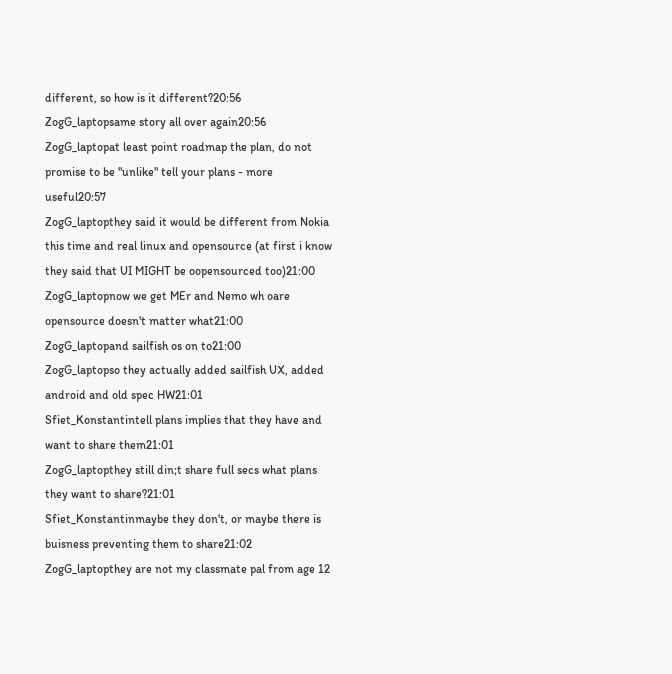different, so how is it different?20:56
ZogG_laptopsame story all over again20:56
ZogG_laptopat least point roadmap the plan, do not promise to be "unlike" tell your plans - more useful20:57
ZogG_laptopthey said it would be different from Nokia this time and real linux and opensource (at first i know they said that UI MIGHT be oopensourced too)21:00
ZogG_laptopnow we get MEr and Nemo wh oare opensource doesn't matter what21:00
ZogG_laptopand sailfish os on to21:00
ZogG_laptopso they actually added sailfish UX, added android and old spec HW21:01
Sfiet_Konstantintell plans implies that they have and want to share them21:01
ZogG_laptopthey still din;t share full secs what plans they want to share?21:01
Sfiet_Konstantinmaybe they don't, or maybe there is buisness preventing them to share21:02
ZogG_laptopthey are not my classmate pal from age 12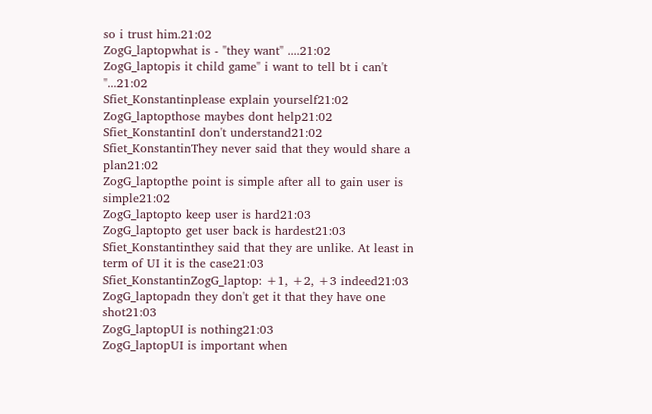so i trust him.21:02
ZogG_laptopwhat is - "they want" ....21:02
ZogG_laptopis it child game" i want to tell bt i can't "...21:02
Sfiet_Konstantinplease explain yourself21:02
ZogG_laptopthose maybes dont help21:02
Sfiet_KonstantinI don't understand21:02
Sfiet_KonstantinThey never said that they would share a plan21:02
ZogG_laptopthe point is simple after all to gain user is simple21:02
ZogG_laptopto keep user is hard21:03
ZogG_laptopto get user back is hardest21:03
Sfiet_Konstantinthey said that they are unlike. At least in term of UI it is the case21:03
Sfiet_KonstantinZogG_laptop: +1, +2, +3 indeed21:03
ZogG_laptopadn they don't get it that they have one shot21:03
ZogG_laptopUI is nothing21:03
ZogG_laptopUI is important when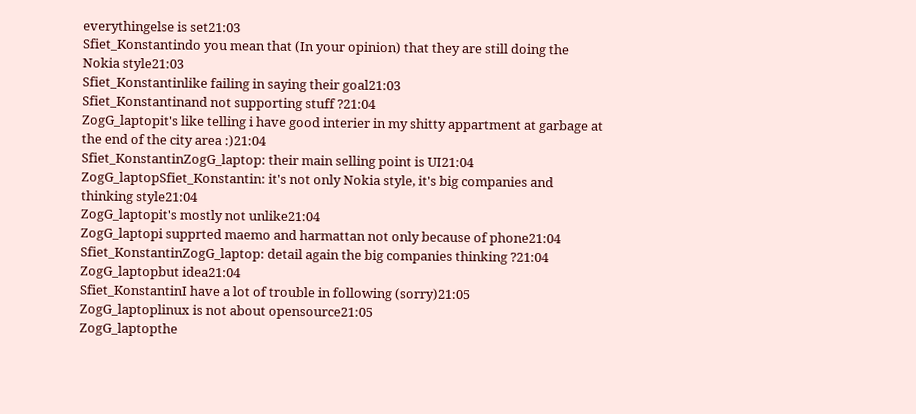everythingelse is set21:03
Sfiet_Konstantindo you mean that (In your opinion) that they are still doing the Nokia style21:03
Sfiet_Konstantinlike failing in saying their goal21:03
Sfiet_Konstantinand not supporting stuff ?21:04
ZogG_laptopit's like telling i have good interier in my shitty appartment at garbage at the end of the city area :)21:04
Sfiet_KonstantinZogG_laptop: their main selling point is UI21:04
ZogG_laptopSfiet_Konstantin: it's not only Nokia style, it's big companies and thinking style21:04
ZogG_laptopit's mostly not unlike21:04
ZogG_laptopi supprted maemo and harmattan not only because of phone21:04
Sfiet_KonstantinZogG_laptop: detail again the big companies thinking ?21:04
ZogG_laptopbut idea21:04
Sfiet_KonstantinI have a lot of trouble in following (sorry)21:05
ZogG_laptoplinux is not about opensource21:05
ZogG_laptopthe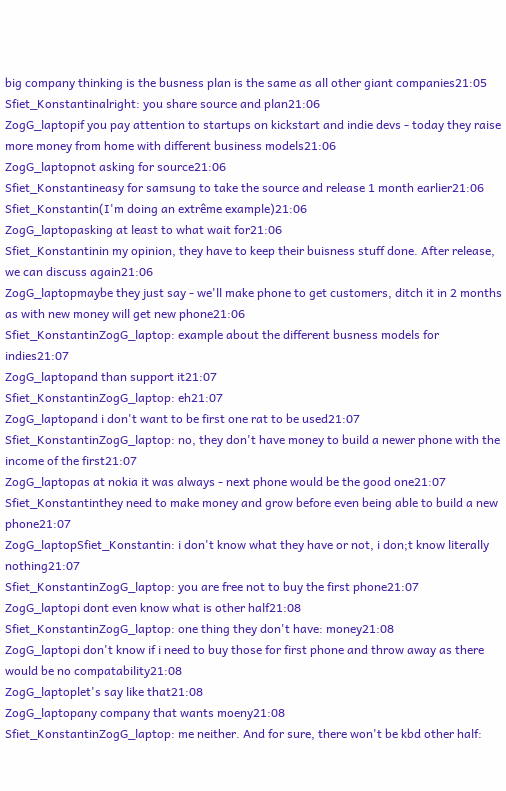big company thinking is the busness plan is the same as all other giant companies21:05
Sfiet_Konstantinalright: you share source and plan21:06
ZogG_laptopif you pay attention to startups on kickstart and indie devs - today they raise more money from home with different business models21:06
ZogG_laptopnot asking for source21:06
Sfiet_Konstantineasy for samsung to take the source and release 1 month earlier21:06
Sfiet_Konstantin(I'm doing an extrême example)21:06
ZogG_laptopasking at least to what wait for21:06
Sfiet_Konstantinin my opinion, they have to keep their buisness stuff done. After release, we can discuss again21:06
ZogG_laptopmaybe they just say - we'll make phone to get customers, ditch it in 2 months as with new money will get new phone21:06
Sfiet_KonstantinZogG_laptop: example about the different busness models for indies21:07
ZogG_laptopand than support it21:07
Sfiet_KonstantinZogG_laptop: eh21:07
ZogG_laptopand i don't want to be first one rat to be used21:07
Sfiet_KonstantinZogG_laptop: no, they don't have money to build a newer phone with the income of the first21:07
ZogG_laptopas at nokia it was always - next phone would be the good one21:07
Sfiet_Konstantinthey need to make money and grow before even being able to build a new phone21:07
ZogG_laptopSfiet_Konstantin: i don't know what they have or not, i don;t know literally nothing21:07
Sfiet_KonstantinZogG_laptop: you are free not to buy the first phone21:07
ZogG_laptopi dont even know what is other half21:08
Sfiet_KonstantinZogG_laptop: one thing they don't have: money21:08
ZogG_laptopi don't know if i need to buy those for first phone and throw away as there would be no compatability21:08
ZogG_laptoplet's say like that21:08
ZogG_laptopany company that wants moeny21:08
Sfiet_KonstantinZogG_laptop: me neither. And for sure, there won't be kbd other half: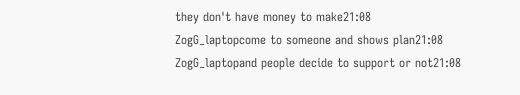they don't have money to make21:08
ZogG_laptopcome to someone and shows plan21:08
ZogG_laptopand people decide to support or not21:08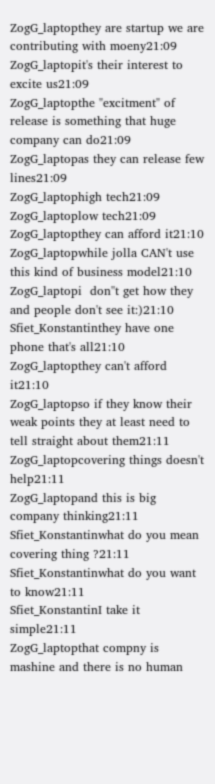ZogG_laptopthey are startup we are contributing with moeny21:09
ZogG_laptopit's their interest to excite us21:09
ZogG_laptopthe "excitment" of release is something that huge company can do21:09
ZogG_laptopas they can release few lines21:09
ZogG_laptophigh tech21:09
ZogG_laptoplow tech21:09
ZogG_laptopthey can afford it21:10
ZogG_laptopwhile jolla CAN't use this kind of business model21:10
ZogG_laptopi  don''t get how they and people don't see it:)21:10
Sfiet_Konstantinthey have one phone that's all21:10
ZogG_laptopthey can't afford it21:10
ZogG_laptopso if they know their weak points they at least need to tell straight about them21:11
ZogG_laptopcovering things doesn't help21:11
ZogG_laptopand this is big company thinking21:11
Sfiet_Konstantinwhat do you mean covering thing ?21:11
Sfiet_Konstantinwhat do you want to know21:11
Sfiet_KonstantinI take it simple21:11
ZogG_laptopthat compny is mashine and there is no human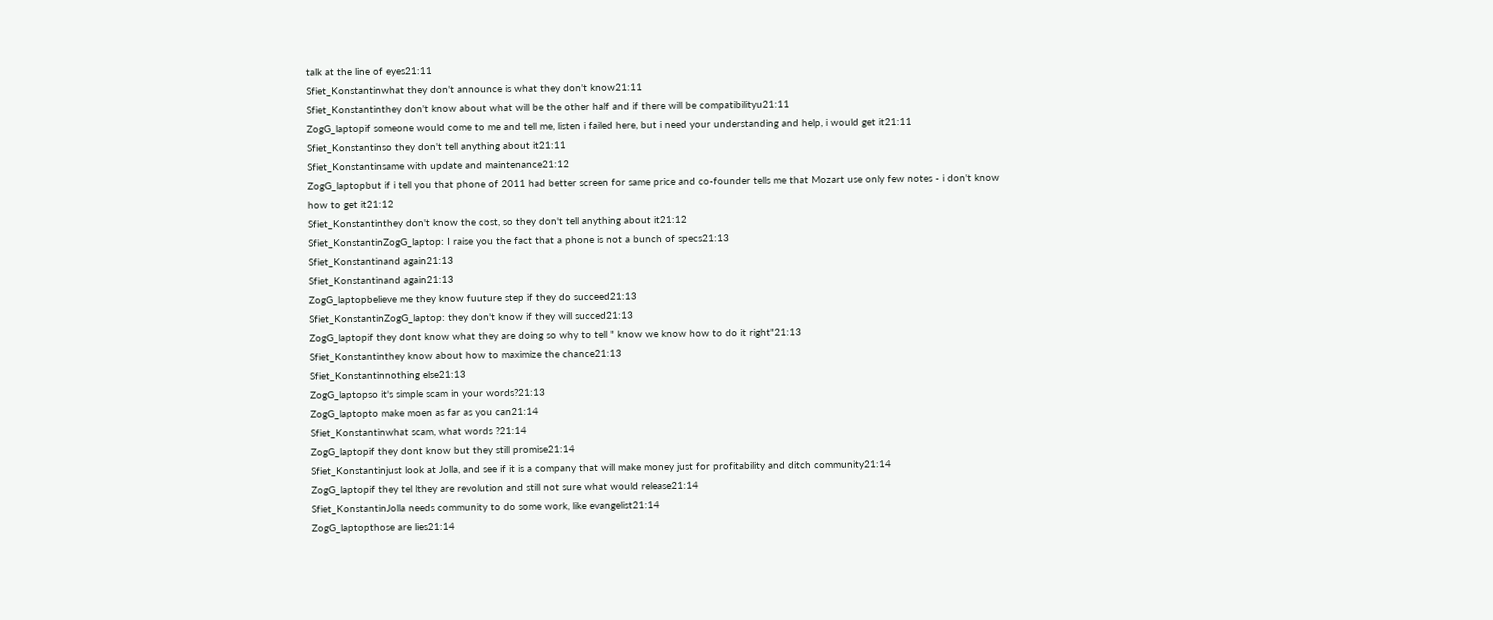talk at the line of eyes21:11
Sfiet_Konstantinwhat they don't announce is what they don't know21:11
Sfiet_Konstantinthey don't know about what will be the other half and if there will be compatibilityu21:11
ZogG_laptopif someone would come to me and tell me, listen i failed here, but i need your understanding and help, i would get it21:11
Sfiet_Konstantinso they don't tell anything about it21:11
Sfiet_Konstantinsame with update and maintenance21:12
ZogG_laptopbut if i tell you that phone of 2011 had better screen for same price and co-founder tells me that Mozart use only few notes - i don't know how to get it21:12
Sfiet_Konstantinthey don't know the cost, so they don't tell anything about it21:12
Sfiet_KonstantinZogG_laptop: I raise you the fact that a phone is not a bunch of specs21:13
Sfiet_Konstantinand again21:13
Sfiet_Konstantinand again21:13
ZogG_laptopbelieve me they know fuuture step if they do succeed21:13
Sfiet_KonstantinZogG_laptop: they don't know if they will succed21:13
ZogG_laptopif they dont know what they are doing so why to tell " know we know how to do it right"21:13
Sfiet_Konstantinthey know about how to maximize the chance21:13
Sfiet_Konstantinnothing else21:13
ZogG_laptopso it's simple scam in your words?21:13
ZogG_laptopto make moen as far as you can21:14
Sfiet_Konstantinwhat scam, what words ?21:14
ZogG_laptopif they dont know but they still promise21:14
Sfiet_Konstantinjust look at Jolla, and see if it is a company that will make money just for profitability and ditch community21:14
ZogG_laptopif they tel lthey are revolution and still not sure what would release21:14
Sfiet_KonstantinJolla needs community to do some work, like evangelist21:14
ZogG_laptopthose are lies21:14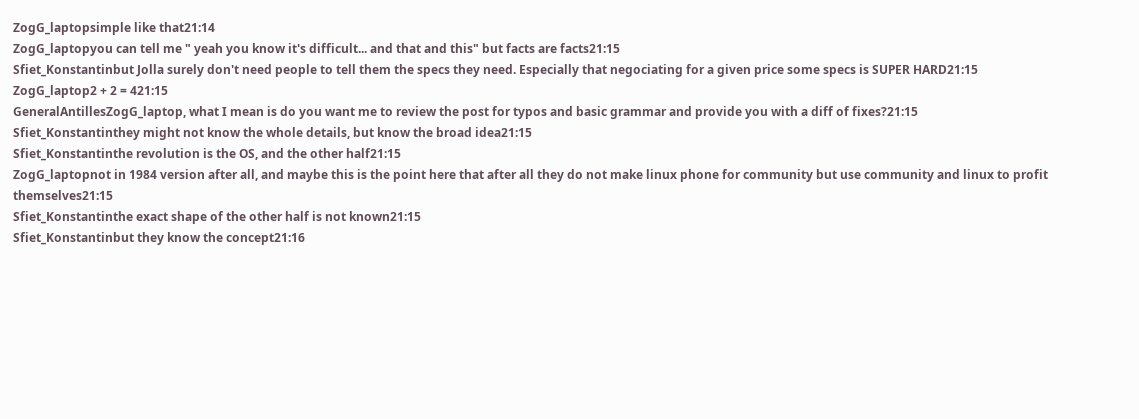ZogG_laptopsimple like that21:14
ZogG_laptopyou can tell me " yeah you know it's difficult... and that and this" but facts are facts21:15
Sfiet_Konstantinbut Jolla surely don't need people to tell them the specs they need. Especially that negociating for a given price some specs is SUPER HARD21:15
ZogG_laptop2 + 2 = 421:15
GeneralAntillesZogG_laptop, what I mean is do you want me to review the post for typos and basic grammar and provide you with a diff of fixes?21:15
Sfiet_Konstantinthey might not know the whole details, but know the broad idea21:15
Sfiet_Konstantinthe revolution is the OS, and the other half21:15
ZogG_laptopnot in 1984 version after all, and maybe this is the point here that after all they do not make linux phone for community but use community and linux to profit themselves21:15
Sfiet_Konstantinthe exact shape of the other half is not known21:15
Sfiet_Konstantinbut they know the concept21:16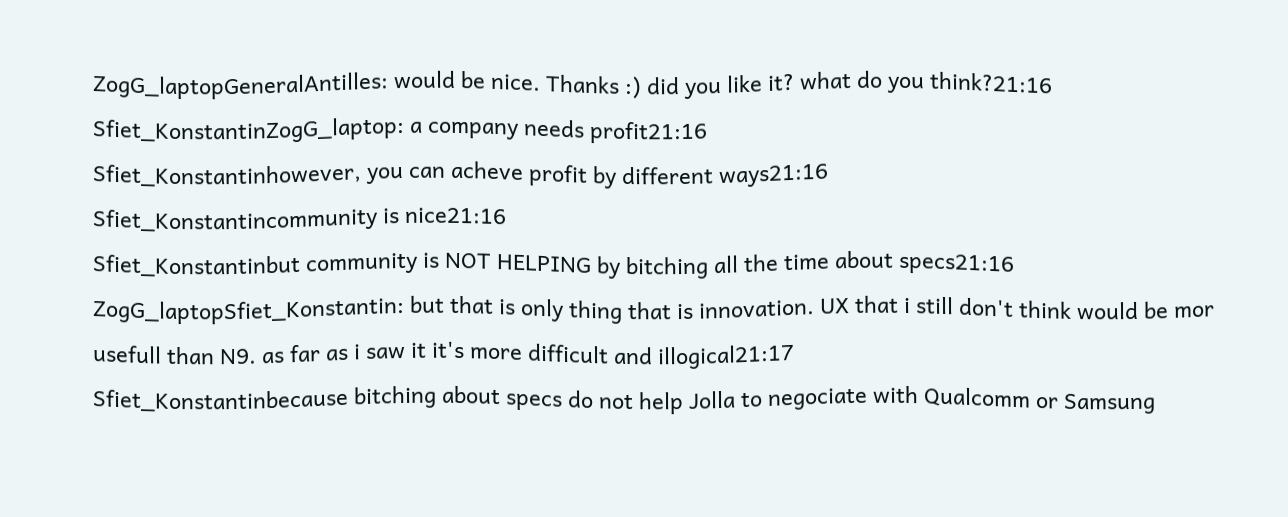ZogG_laptopGeneralAntilles: would be nice. Thanks :) did you like it? what do you think?21:16
Sfiet_KonstantinZogG_laptop: a company needs profit21:16
Sfiet_Konstantinhowever, you can acheve profit by different ways21:16
Sfiet_Konstantincommunity is nice21:16
Sfiet_Konstantinbut community is NOT HELPING by bitching all the time about specs21:16
ZogG_laptopSfiet_Konstantin: but that is only thing that is innovation. UX that i still don't think would be mor usefull than N9. as far as i saw it it's more difficult and illogical21:17
Sfiet_Konstantinbecause bitching about specs do not help Jolla to negociate with Qualcomm or Samsung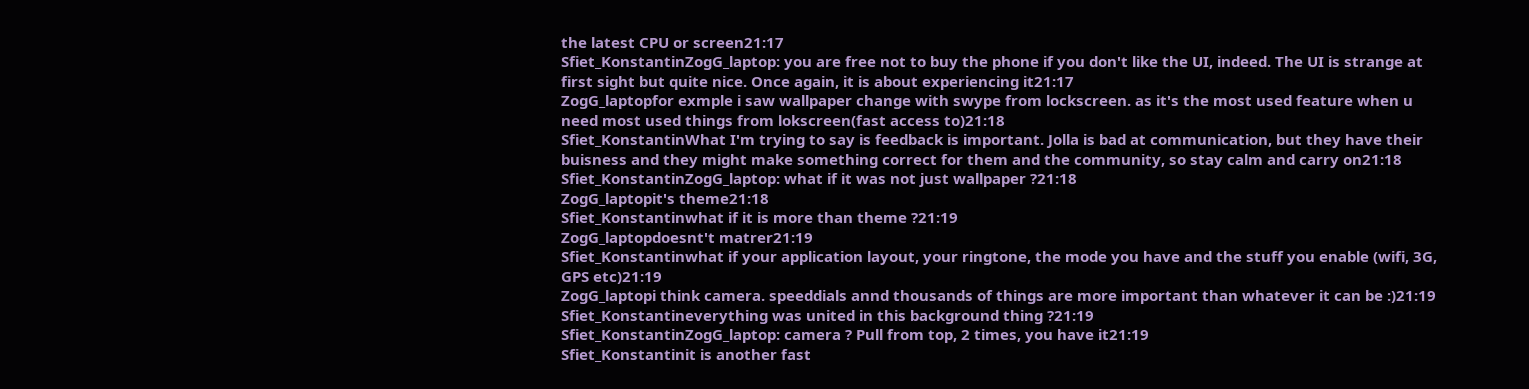the latest CPU or screen21:17
Sfiet_KonstantinZogG_laptop: you are free not to buy the phone if you don't like the UI, indeed. The UI is strange at first sight but quite nice. Once again, it is about experiencing it21:17
ZogG_laptopfor exmple i saw wallpaper change with swype from lockscreen. as it's the most used feature when u need most used things from lokscreen(fast access to)21:18
Sfiet_KonstantinWhat I'm trying to say is feedback is important. Jolla is bad at communication, but they have their buisness and they might make something correct for them and the community, so stay calm and carry on21:18
Sfiet_KonstantinZogG_laptop: what if it was not just wallpaper ?21:18
ZogG_laptopit's theme21:18
Sfiet_Konstantinwhat if it is more than theme ?21:19
ZogG_laptopdoesnt't matrer21:19
Sfiet_Konstantinwhat if your application layout, your ringtone, the mode you have and the stuff you enable (wifi, 3G, GPS etc)21:19
ZogG_laptopi think camera. speeddials annd thousands of things are more important than whatever it can be :)21:19
Sfiet_Konstantineverything was united in this background thing ?21:19
Sfiet_KonstantinZogG_laptop: camera ? Pull from top, 2 times, you have it21:19
Sfiet_Konstantinit is another fast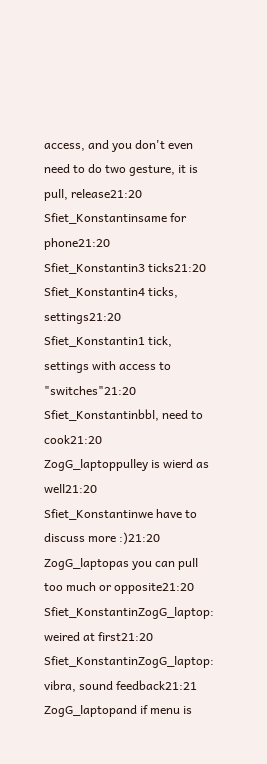access, and you don't even need to do two gesture, it is pull, release21:20
Sfiet_Konstantinsame for phone21:20
Sfiet_Konstantin3 ticks21:20
Sfiet_Konstantin4 ticks, settings21:20
Sfiet_Konstantin1 tick, settings with access to "switches"21:20
Sfiet_Konstantinbbl, need to cook21:20
ZogG_laptoppulley is wierd as well21:20
Sfiet_Konstantinwe have to discuss more :)21:20
ZogG_laptopas you can pull too much or opposite21:20
Sfiet_KonstantinZogG_laptop: weired at first21:20
Sfiet_KonstantinZogG_laptop: vibra, sound feedback21:21
ZogG_laptopand if menu is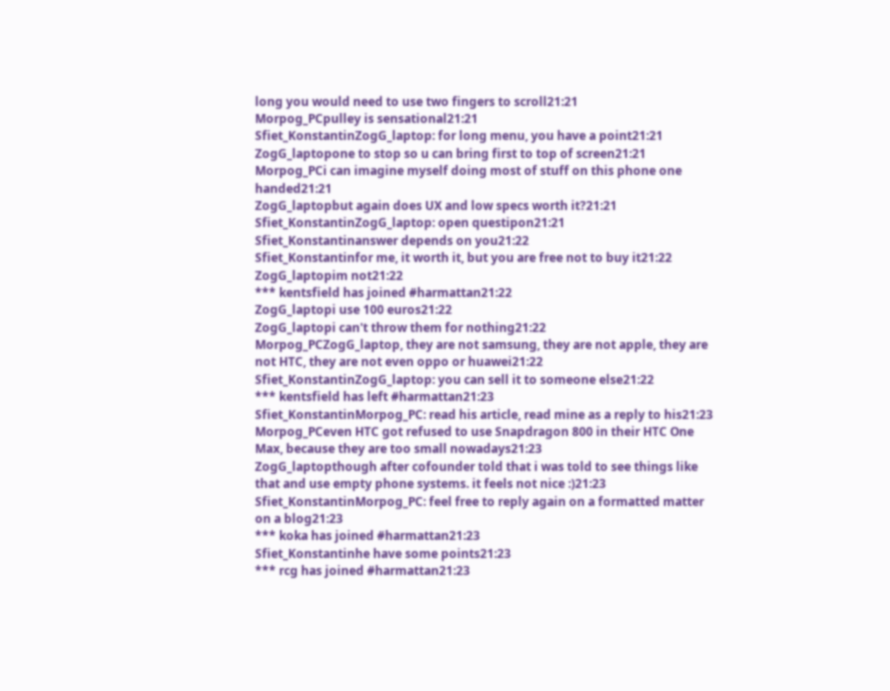long you would need to use two fingers to scroll21:21
Morpog_PCpulley is sensational21:21
Sfiet_KonstantinZogG_laptop: for long menu, you have a point21:21
ZogG_laptopone to stop so u can bring first to top of screen21:21
Morpog_PCi can imagine myself doing most of stuff on this phone one handed21:21
ZogG_laptopbut again does UX and low specs worth it?21:21
Sfiet_KonstantinZogG_laptop: open questipon21:21
Sfiet_Konstantinanswer depends on you21:22
Sfiet_Konstantinfor me, it worth it, but you are free not to buy it21:22
ZogG_laptopim not21:22
*** kentsfield has joined #harmattan21:22
ZogG_laptopi use 100 euros21:22
ZogG_laptopi can't throw them for nothing21:22
Morpog_PCZogG_laptop, they are not samsung, they are not apple, they are not HTC, they are not even oppo or huawei21:22
Sfiet_KonstantinZogG_laptop: you can sell it to someone else21:22
*** kentsfield has left #harmattan21:23
Sfiet_KonstantinMorpog_PC: read his article, read mine as a reply to his21:23
Morpog_PCeven HTC got refused to use Snapdragon 800 in their HTC One Max, because they are too small nowadays21:23
ZogG_laptopthough after cofounder told that i was told to see things like that and use empty phone systems. it feels not nice :)21:23
Sfiet_KonstantinMorpog_PC: feel free to reply again on a formatted matter on a blog21:23
*** koka has joined #harmattan21:23
Sfiet_Konstantinhe have some points21:23
*** rcg has joined #harmattan21:23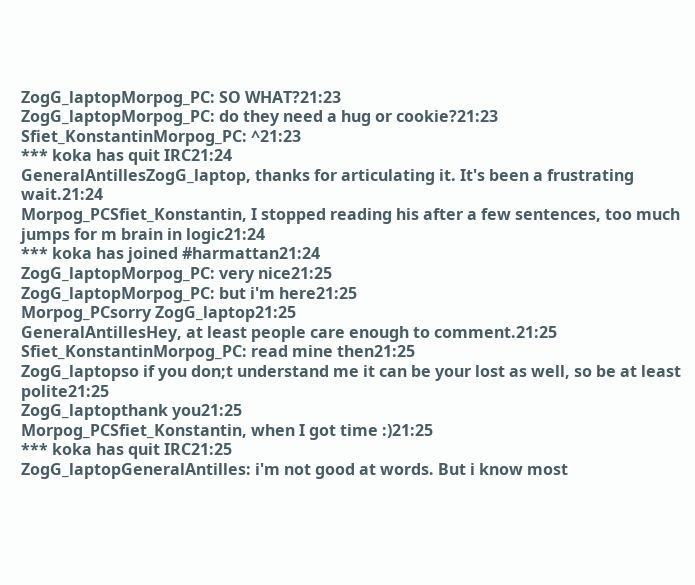ZogG_laptopMorpog_PC: SO WHAT?21:23
ZogG_laptopMorpog_PC: do they need a hug or cookie?21:23
Sfiet_KonstantinMorpog_PC: ^21:23
*** koka has quit IRC21:24
GeneralAntillesZogG_laptop, thanks for articulating it. It's been a frustrating wait.21:24
Morpog_PCSfiet_Konstantin, I stopped reading his after a few sentences, too much jumps for m brain in logic21:24
*** koka has joined #harmattan21:24
ZogG_laptopMorpog_PC: very nice21:25
ZogG_laptopMorpog_PC: but i'm here21:25
Morpog_PCsorry ZogG_laptop21:25
GeneralAntillesHey, at least people care enough to comment.21:25
Sfiet_KonstantinMorpog_PC: read mine then21:25
ZogG_laptopso if you don;t understand me it can be your lost as well, so be at least polite21:25
ZogG_laptopthank you21:25
Morpog_PCSfiet_Konstantin, when I got time :)21:25
*** koka has quit IRC21:25
ZogG_laptopGeneralAntilles: i'm not good at words. But i know most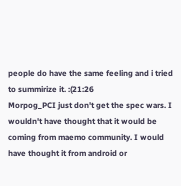people do have the same feeling and i tried to summirize it. :(21:26
Morpog_PCI just don't get the spec wars. I wouldn't have thought that it would be coming from maemo community. I would have thought it from android or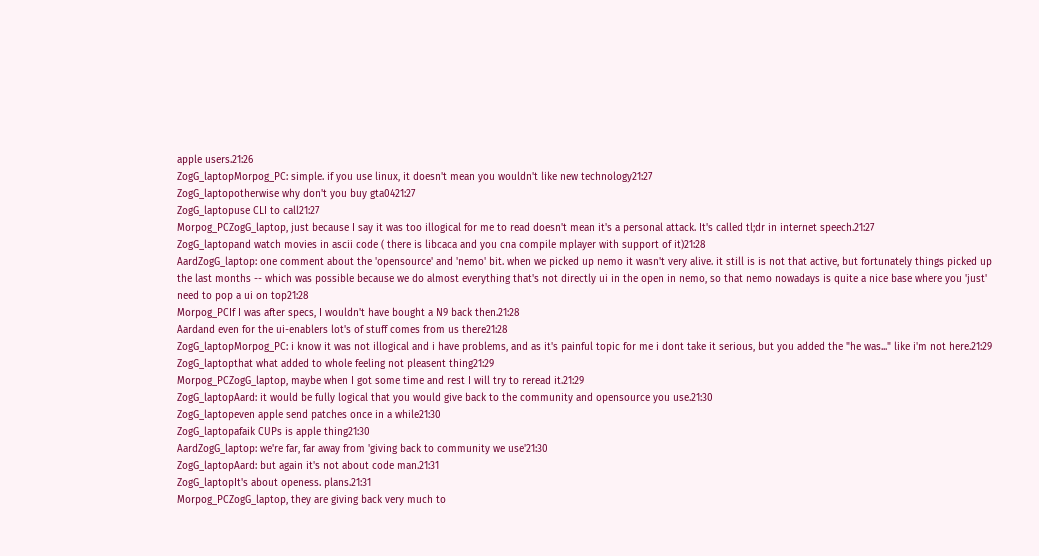apple users.21:26
ZogG_laptopMorpog_PC: simple. if you use linux, it doesn't mean you wouldn't like new technology21:27
ZogG_laptopotherwise why don't you buy gta0421:27
ZogG_laptopuse CLI to call21:27
Morpog_PCZogG_laptop, just because I say it was too illogical for me to read doesn't mean it's a personal attack. It's called tl;dr in internet speech.21:27
ZogG_laptopand watch movies in ascii code ( there is libcaca and you cna compile mplayer with support of it)21:28
AardZogG_laptop: one comment about the 'opensource' and 'nemo' bit. when we picked up nemo it wasn't very alive. it still is is not that active, but fortunately things picked up the last months -- which was possible because we do almost everything that's not directly ui in the open in nemo, so that nemo nowadays is quite a nice base where you 'just' need to pop a ui on top21:28
Morpog_PCIf I was after specs, I wouldn't have bought a N9 back then.21:28
Aardand even for the ui-enablers lot's of stuff comes from us there21:28
ZogG_laptopMorpog_PC: i know it was not illogical and i have problems, and as it's painful topic for me i dont take it serious, but you added the "he was..." like i'm not here.21:29
ZogG_laptopthat what added to whole feeling not pleasent thing21:29
Morpog_PCZogG_laptop, maybe when I got some time and rest I will try to reread it.21:29
ZogG_laptopAard: it would be fully logical that you would give back to the community and opensource you use.21:30
ZogG_laptopeven apple send patches once in a while21:30
ZogG_laptopafaik CUPs is apple thing21:30
AardZogG_laptop: we're far, far away from 'giving back to community we use'21:30
ZogG_laptopAard: but again it's not about code man.21:31
ZogG_laptopIt's about openess. plans.21:31
Morpog_PCZogG_laptop, they are giving back very much to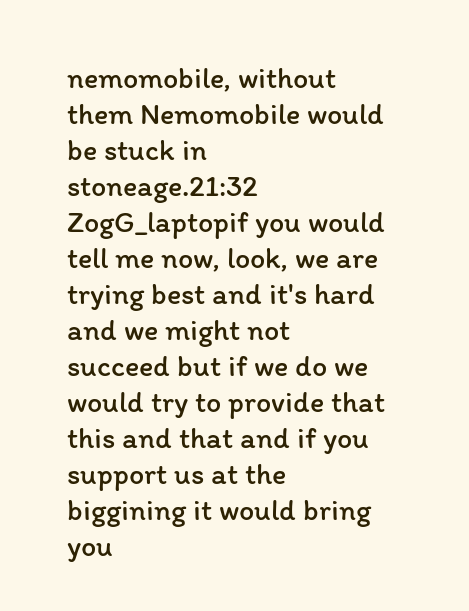nemomobile, without them Nemomobile would be stuck in stoneage.21:32
ZogG_laptopif you would tell me now, look, we are trying best and it's hard and we might not succeed but if we do we would try to provide that this and that and if you support us at the biggining it would bring you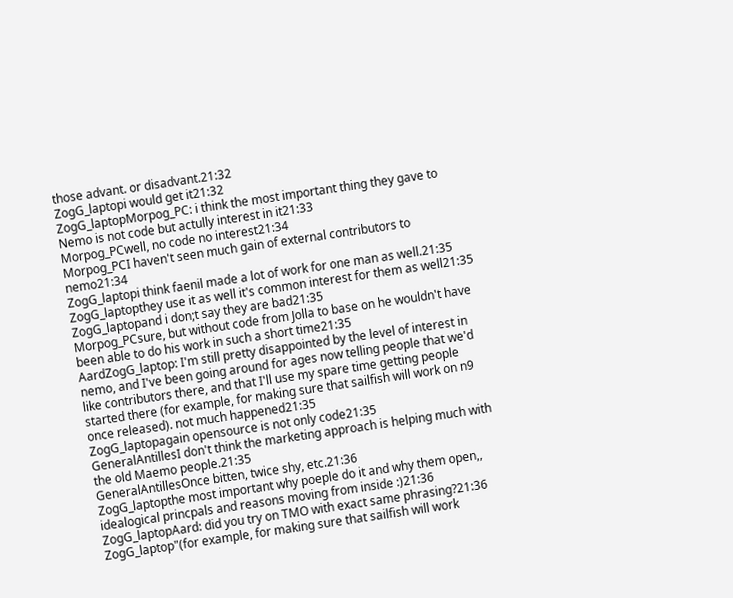those advant. or disadvant.21:32
ZogG_laptopi would get it21:32
ZogG_laptopMorpog_PC: i think the most important thing they gave to Nemo is not code but actully interest in it21:33
Morpog_PCwell, no code no interest21:34
Morpog_PCI haven't seen much gain of external contributors to nemo21:34
ZogG_laptopi think faenil made a lot of work for one man as well.21:35
ZogG_laptopthey use it as well it's common interest for them as well21:35
ZogG_laptopand i don;t say they are bad21:35
Morpog_PCsure, but without code from Jolla to base on he wouldn't have been able to do his work in such a short time21:35
AardZogG_laptop: I'm still pretty disappointed by the level of interest in nemo, and I've been going around for ages now telling people that we'd like contributors there, and that I'll use my spare time getting people started there (for example, for making sure that sailfish will work on n9 once released). not much happened21:35
ZogG_laptopagain opensource is not only code21:35
GeneralAntillesI don't think the marketing approach is helping much with the old Maemo people.21:35
GeneralAntillesOnce bitten, twice shy, etc.21:36
ZogG_laptopthe most important why poeple do it and why them open,, idealogical princpals and reasons moving from inside :)21:36
ZogG_laptopAard: did you try on TMO with exact same phrasing?21:36
ZogG_laptop"(for example, for making sure that sailfish will work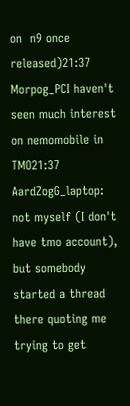on  n9 once released)21:37
Morpog_PCI haven't seen much interest on nemomobile in TMO21:37
AardZogG_laptop: not myself (I don't have tmo account), but somebody started a thread there quoting me trying to get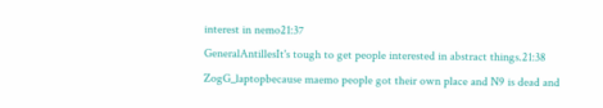interest in nemo21:37
GeneralAntillesIt's tough to get people interested in abstract things.21:38
ZogG_laptopbecause maemo people got their own place and N9 is dead and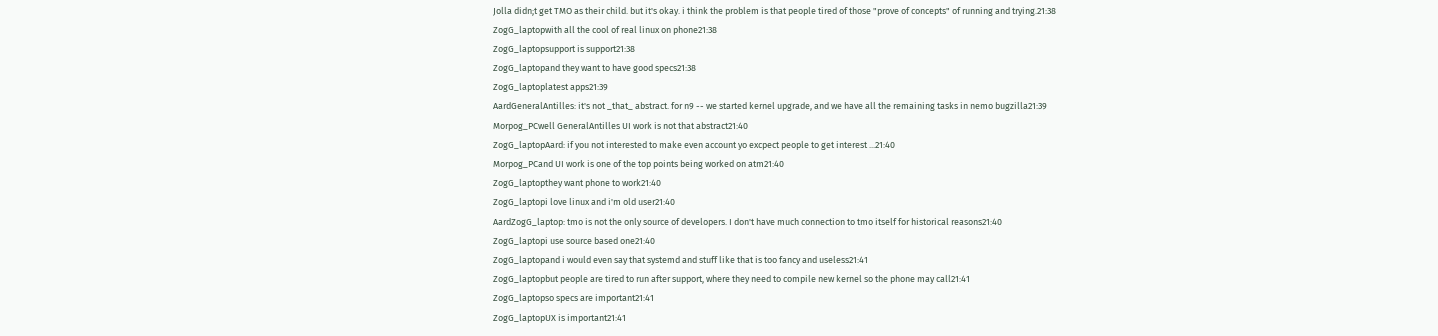Jolla didn;t get TMO as their child. but it's okay. i think the problem is that people tired of those "prove of concepts" of running and trying.21:38
ZogG_laptopwith all the cool of real linux on phone21:38
ZogG_laptopsupport is support21:38
ZogG_laptopand they want to have good specs21:38
ZogG_laptoplatest apps21:39
AardGeneralAntilles: it's not _that_ abstract. for n9 -- we started kernel upgrade, and we have all the remaining tasks in nemo bugzilla21:39
Morpog_PCwell GeneralAntilles UI work is not that abstract21:40
ZogG_laptopAard: if you not interested to make even account yo excpect people to get interest ...21:40
Morpog_PCand UI work is one of the top points being worked on atm21:40
ZogG_laptopthey want phone to work21:40
ZogG_laptopi love linux and i'm old user21:40
AardZogG_laptop: tmo is not the only source of developers. I don't have much connection to tmo itself for historical reasons21:40
ZogG_laptopi use source based one21:40
ZogG_laptopand i would even say that systemd and stuff like that is too fancy and useless21:41
ZogG_laptopbut people are tired to run after support, where they need to compile new kernel so the phone may call21:41
ZogG_laptopso specs are important21:41
ZogG_laptopUX is important21:41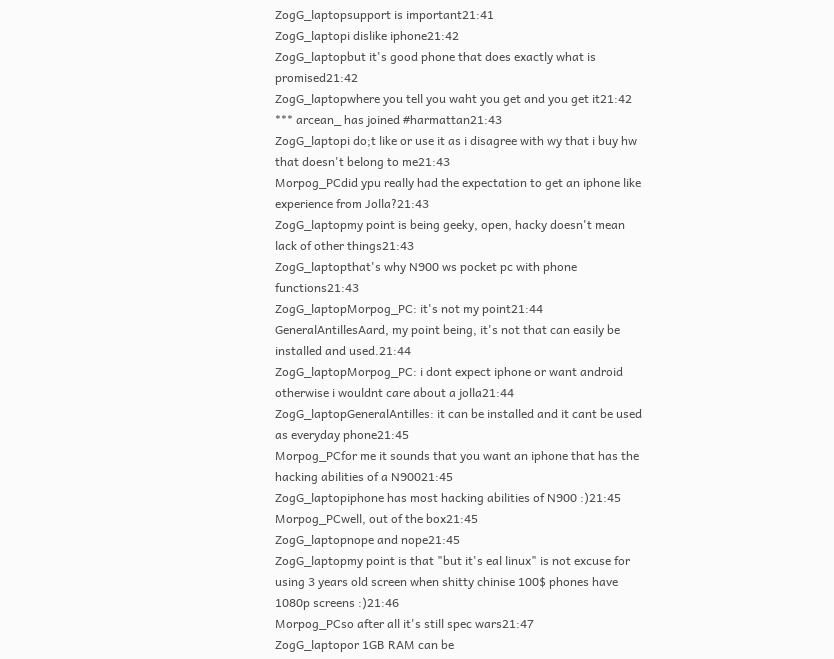ZogG_laptopsupport is important21:41
ZogG_laptopi dislike iphone21:42
ZogG_laptopbut it's good phone that does exactly what is promised21:42
ZogG_laptopwhere you tell you waht you get and you get it21:42
*** arcean_ has joined #harmattan21:43
ZogG_laptopi do;t like or use it as i disagree with wy that i buy hw that doesn't belong to me21:43
Morpog_PCdid ypu really had the expectation to get an iphone like experience from Jolla?21:43
ZogG_laptopmy point is being geeky, open, hacky doesn't mean lack of other things21:43
ZogG_laptopthat's why N900 ws pocket pc with phone functions21:43
ZogG_laptopMorpog_PC: it's not my point21:44
GeneralAntillesAard, my point being, it's not that can easily be installed and used.21:44
ZogG_laptopMorpog_PC: i dont expect iphone or want android otherwise i wouldnt care about a jolla21:44
ZogG_laptopGeneralAntilles: it can be installed and it cant be used as everyday phone21:45
Morpog_PCfor me it sounds that you want an iphone that has the hacking abilities of a N90021:45
ZogG_laptopiphone has most hacking abilities of N900 :)21:45
Morpog_PCwell, out of the box21:45
ZogG_laptopnope and nope21:45
ZogG_laptopmy point is that "but it's eal linux" is not excuse for using 3 years old screen when shitty chinise 100$ phones have 1080p screens :)21:46
Morpog_PCso after all it's still spec wars21:47
ZogG_laptopor 1GB RAM can be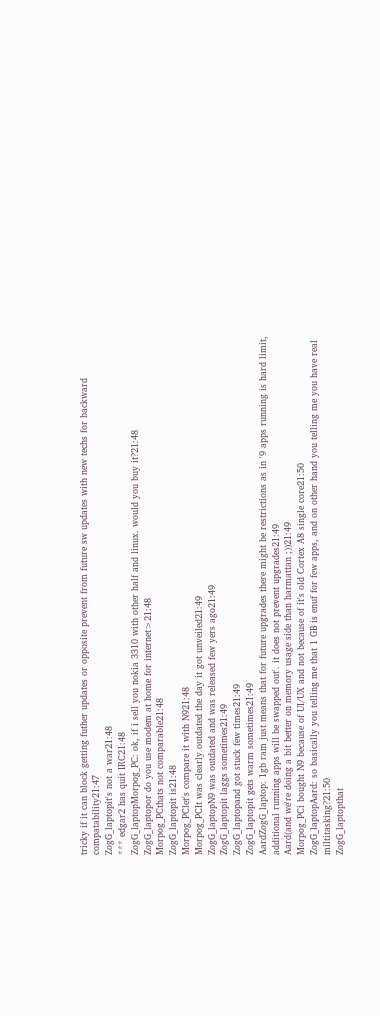tricky if it can block getting futher updates or opposite prevent from future sw updates with new techs for backward compatability21:47
ZogG_laptopit's not a war21:48
*** edgar2 has quit IRC21:48
ZogG_laptopMorpog_PC: ok, if i sell you nokia 3310 with other half and linux. would you buy it?21:48
ZogG_laptopor do you use modem at home for internet>21:48
Morpog_PCthats not comparable21:48
ZogG_laptopit is21:48
Morpog_PClet's compare it with N921:48
Morpog_PCIt was clearly outdated the day it got unveiled21:49
ZogG_laptopN9 was outdated and was released few yers ago21:49
ZogG_laptopit laggs sometimes21:49
ZogG_laptopand got stuck few times21:49
ZogG_laptopit gets warm sometimes21:49
AardZogG_laptop: 1gb ram just means that for future upgrades there might be restrictions as in '9 apps running is hard limit, additional running apps will be swapped out'. it does not prevent upgrades21:49
Aard(and we're doing a bit better on memory usage side than harmattan ;))21:49
Morpog_PCi bought N9 because of UI/UX and not because of it's old Cortex A8 single core21:50
ZogG_laptopAard: so basically you telling me that 1 GB is enuf for few apps, and on other hand you telling me you have real miltitasking?21:50
ZogG_laptopthat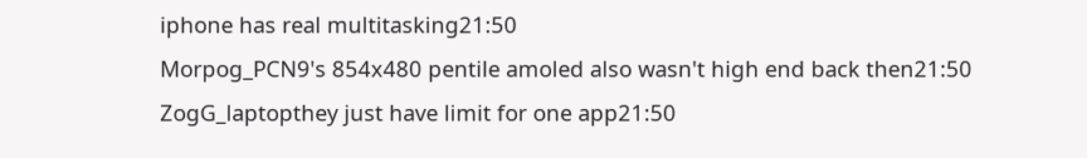iphone has real multitasking21:50
Morpog_PCN9's 854x480 pentile amoled also wasn't high end back then21:50
ZogG_laptopthey just have limit for one app21:50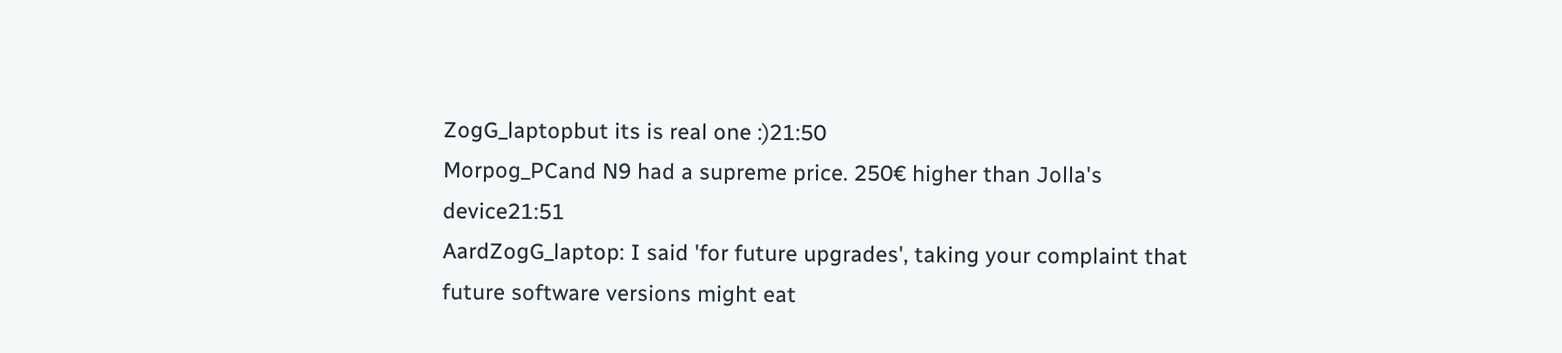ZogG_laptopbut its is real one :)21:50
Morpog_PCand N9 had a supreme price. 250€ higher than Jolla's device21:51
AardZogG_laptop: I said 'for future upgrades', taking your complaint that future software versions might eat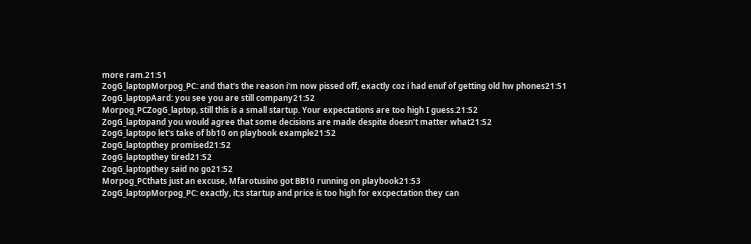more ram.21:51
ZogG_laptopMorpog_PC: and that's the reason i'm now pissed off, exactly coz i had enuf of getting old hw phones21:51
ZogG_laptopAard: you see you are still company21:52
Morpog_PCZogG_laptop, still this is a small startup. Your expectations are too high I guess.21:52
ZogG_laptopand you would agree that some decisions are made despite doesn't matter what21:52
ZogG_laptopo let's take of bb10 on playbook example21:52
ZogG_laptopthey promised21:52
ZogG_laptopthey tired21:52
ZogG_laptopthey said no go21:52
Morpog_PCthats just an excuse, Mfarotusino got BB10 running on playbook21:53
ZogG_laptopMorpog_PC: exactly, it;s startup and price is too high for excpectation they can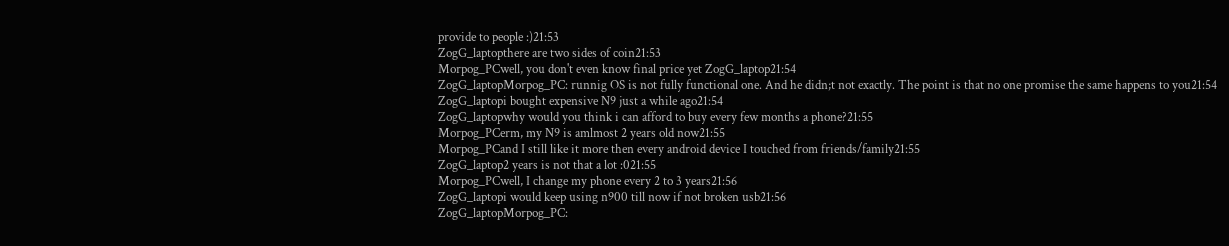provide to people :)21:53
ZogG_laptopthere are two sides of coin21:53
Morpog_PCwell, you don't even know final price yet ZogG_laptop21:54
ZogG_laptopMorpog_PC: runnig OS is not fully functional one. And he didn;t not exactly. The point is that no one promise the same happens to you21:54
ZogG_laptopi bought expensive N9 just a while ago21:54
ZogG_laptopwhy would you think i can afford to buy every few months a phone?21:55
Morpog_PCerm, my N9 is amlmost 2 years old now21:55
Morpog_PCand I still like it more then every android device I touched from friends/family21:55
ZogG_laptop2 years is not that a lot :021:55
Morpog_PCwell, I change my phone every 2 to 3 years21:56
ZogG_laptopi would keep using n900 till now if not broken usb21:56
ZogG_laptopMorpog_PC: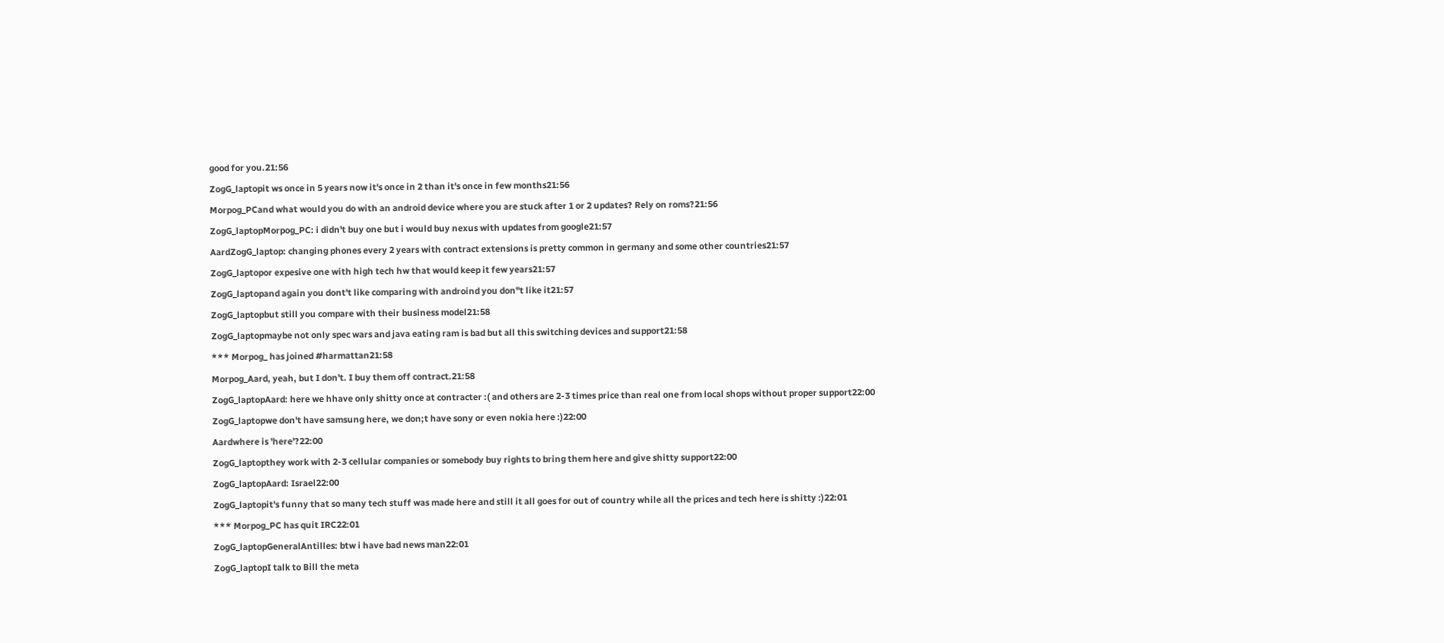good for you.21:56
ZogG_laptopit ws once in 5 years now it's once in 2 than it's once in few months21:56
Morpog_PCand what would you do with an android device where you are stuck after 1 or 2 updates? Rely on roms?21:56
ZogG_laptopMorpog_PC: i didn't buy one but i would buy nexus with updates from google21:57
AardZogG_laptop: changing phones every 2 years with contract extensions is pretty common in germany and some other countries21:57
ZogG_laptopor expesive one with high tech hw that would keep it few years21:57
ZogG_laptopand again you dont't like comparing with androind you don''t like it21:57
ZogG_laptopbut still you compare with their business model21:58
ZogG_laptopmaybe not only spec wars and java eating ram is bad but all this switching devices and support21:58
*** Morpog_ has joined #harmattan21:58
Morpog_Aard, yeah, but I don't. I buy them off contract.21:58
ZogG_laptopAard: here we hhave only shitty once at contracter :( and others are 2-3 times price than real one from local shops without proper support22:00
ZogG_laptopwe don't have samsung here, we don;t have sony or even nokia here :)22:00
Aardwhere is 'here'?22:00
ZogG_laptopthey work with 2-3 cellular companies or somebody buy rights to bring them here and give shitty support22:00
ZogG_laptopAard: Israel22:00
ZogG_laptopit's funny that so many tech stuff was made here and still it all goes for out of country while all the prices and tech here is shitty :)22:01
*** Morpog_PC has quit IRC22:01
ZogG_laptopGeneralAntilles: btw i have bad news man22:01
ZogG_laptopI talk to Bill the meta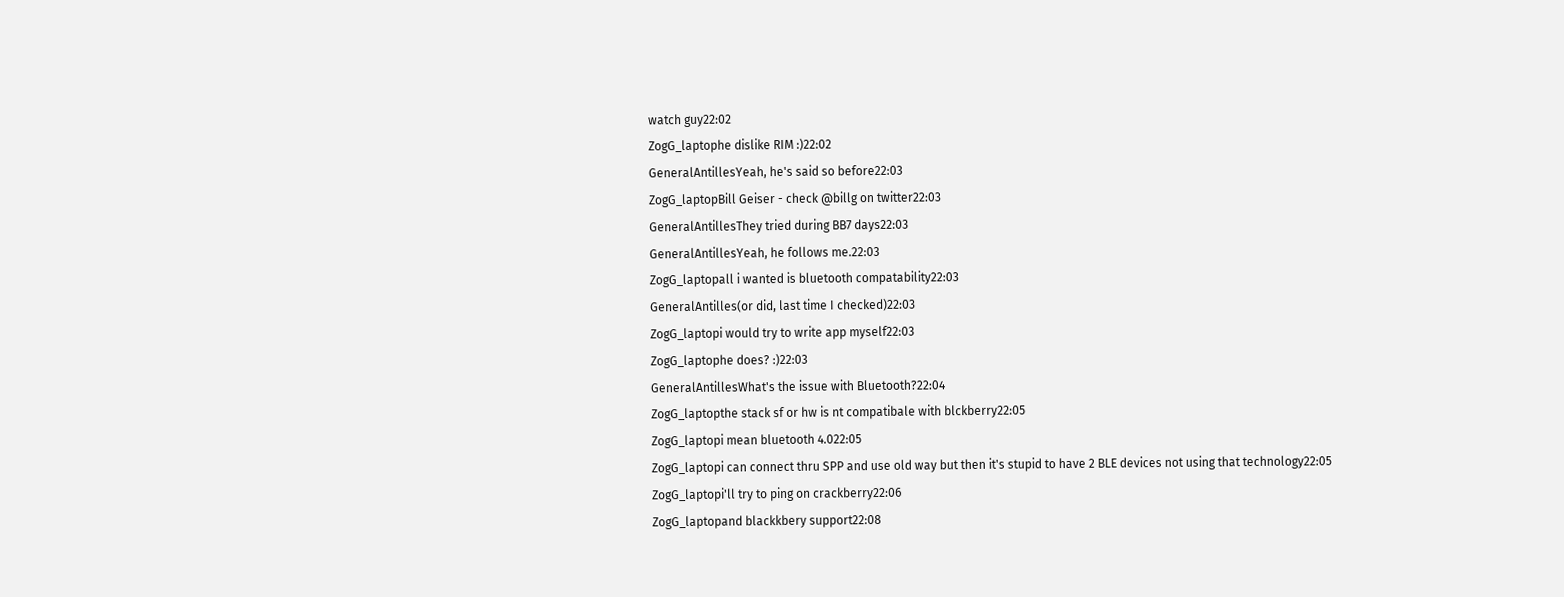watch guy22:02
ZogG_laptophe dislike RIM :)22:02
GeneralAntillesYeah, he's said so before22:03
ZogG_laptopBill Geiser - check @billg on twitter22:03
GeneralAntillesThey tried during BB7 days22:03
GeneralAntillesYeah, he follows me.22:03
ZogG_laptopall i wanted is bluetooth compatability22:03
GeneralAntilles(or did, last time I checked)22:03
ZogG_laptopi would try to write app myself22:03
ZogG_laptophe does? :)22:03
GeneralAntillesWhat's the issue with Bluetooth?22:04
ZogG_laptopthe stack sf or hw is nt compatibale with blckberry22:05
ZogG_laptopi mean bluetooth 4.022:05
ZogG_laptopi can connect thru SPP and use old way but then it's stupid to have 2 BLE devices not using that technology22:05
ZogG_laptopi'll try to ping on crackberry22:06
ZogG_laptopand blackkbery support22:08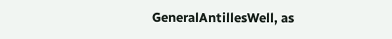GeneralAntillesWell, as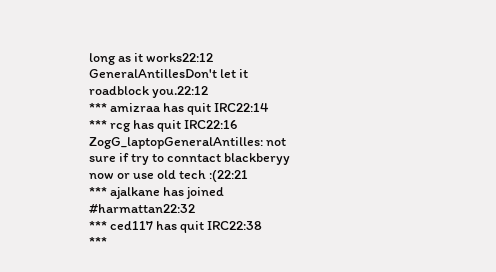long as it works22:12
GeneralAntillesDon't let it roadblock you.22:12
*** amizraa has quit IRC22:14
*** rcg has quit IRC22:16
ZogG_laptopGeneralAntilles: not sure if try to conntact blackberyy now or use old tech :(22:21
*** ajalkane has joined #harmattan22:32
*** ced117 has quit IRC22:38
***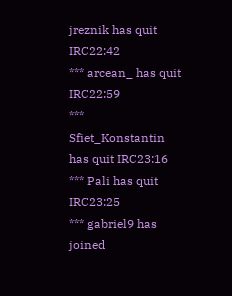jreznik has quit IRC22:42
*** arcean_ has quit IRC22:59
*** Sfiet_Konstantin has quit IRC23:16
*** Pali has quit IRC23:25
*** gabriel9 has joined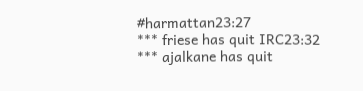#harmattan23:27
*** friese has quit IRC23:32
*** ajalkane has quit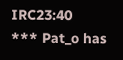IRC23:40
*** Pat_o has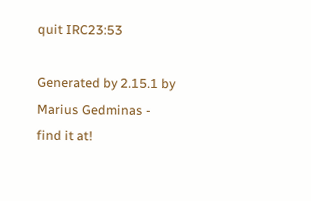quit IRC23:53

Generated by 2.15.1 by Marius Gedminas - find it at!